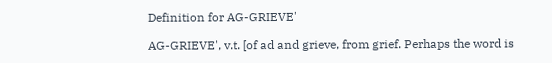Definition for AG-GRIEVE'

AG-GRIEVE', v.t. [of ad and grieve, from grief. Perhaps the word is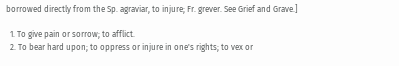borrowed directly from the Sp. agraviar, to injure; Fr. grever. See Grief and Grave.]

  1. To give pain or sorrow; to afflict.
  2. To bear hard upon; to oppress or injure in one's rights; to vex or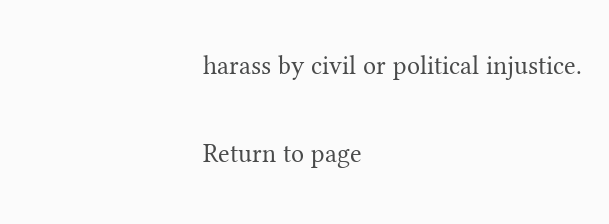harass by civil or political injustice.

Return to page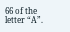66 of the letter “A”.